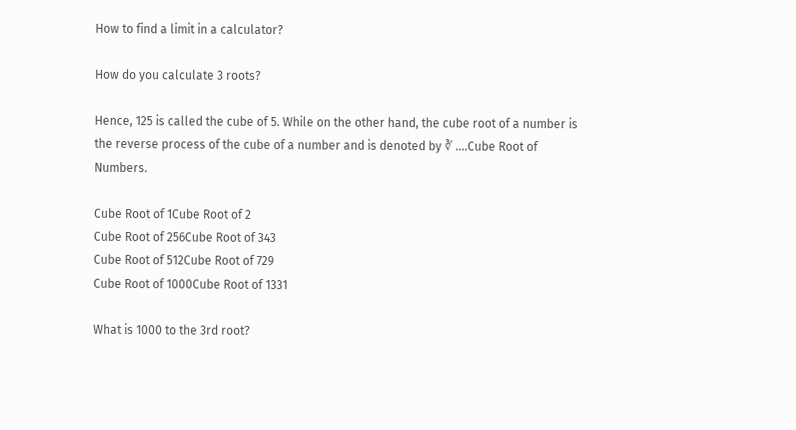How to find a limit in a calculator?

How do you calculate 3 roots?

Hence, 125 is called the cube of 5. While on the other hand, the cube root of a number is the reverse process of the cube of a number and is denoted by ∛ ….Cube Root of Numbers.

Cube Root of 1Cube Root of 2
Cube Root of 256Cube Root of 343
Cube Root of 512Cube Root of 729
Cube Root of 1000Cube Root of 1331

What is 1000 to the 3rd root?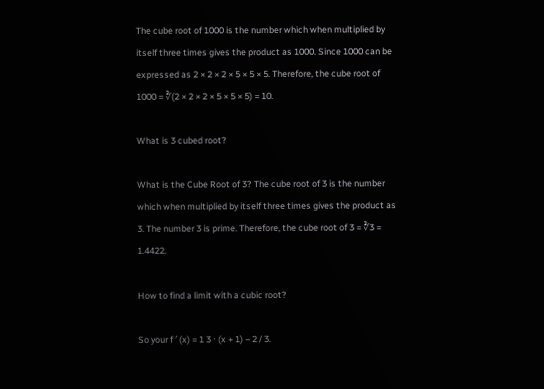The cube root of 1000 is the number which when multiplied by itself three times gives the product as 1000. Since 1000 can be expressed as 2 × 2 × 2 × 5 × 5 × 5. Therefore, the cube root of 1000 = ∛(2 × 2 × 2 × 5 × 5 × 5) = 10.

What is 3 cubed root?

What is the Cube Root of 3? The cube root of 3 is the number which when multiplied by itself three times gives the product as 3. The number 3 is prime. Therefore, the cube root of 3 = ∛3 = 1.4422.

How to find a limit with a cubic root?

So your f ′ (x) = 1 3 ⋅ (x + 1) − 2 / 3.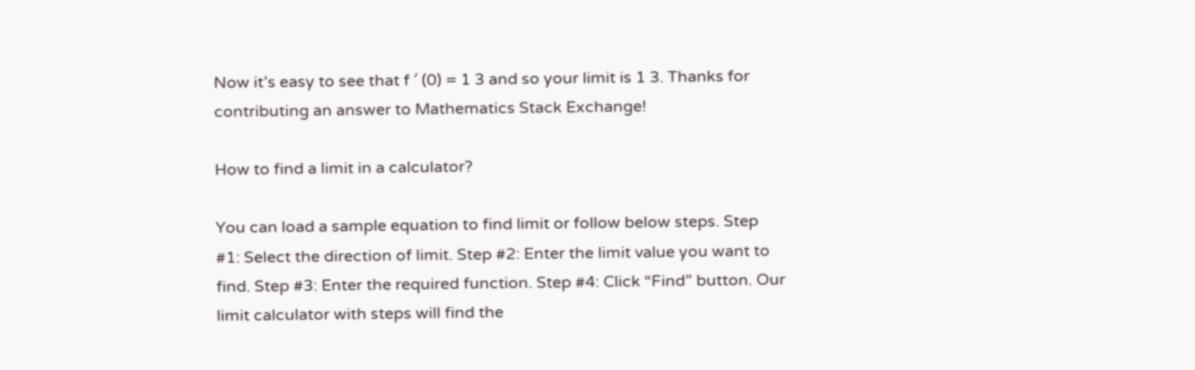Now it’s easy to see that f ′ (0) = 1 3 and so your limit is 1 3. Thanks for contributing an answer to Mathematics Stack Exchange!

How to find a limit in a calculator?

You can load a sample equation to find limit or follow below steps. Step #1: Select the direction of limit. Step #2: Enter the limit value you want to find. Step #3: Enter the required function. Step #4: Click “Find” button. Our limit calculator with steps will find the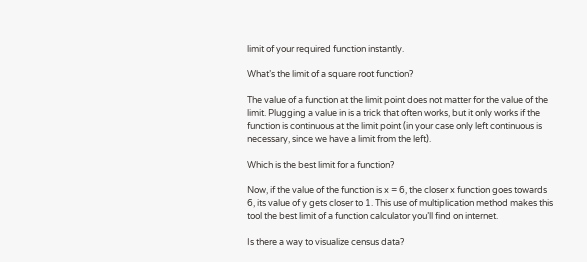limit of your required function instantly.

What’s the limit of a square root function?

The value of a function at the limit point does not matter for the value of the limit. Plugging a value in is a trick that often works, but it only works if the function is continuous at the limit point (in your case only left continuous is necessary, since we have a limit from the left).

Which is the best limit for a function?

Now, if the value of the function is x = 6, the closer x function goes towards 6, its value of y gets closer to 1. This use of multiplication method makes this tool the best limit of a function calculator you’ll find on internet.

Is there a way to visualize census data?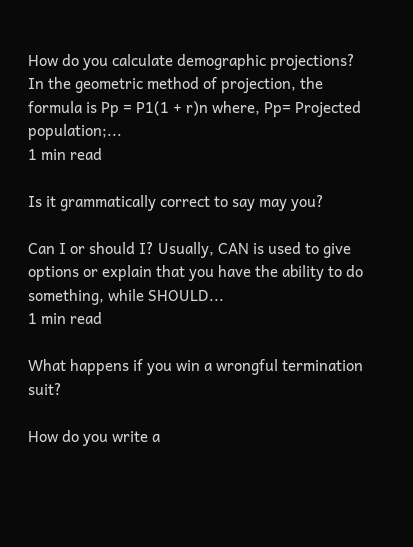How do you calculate demographic projections? In the geometric method of projection, the formula is Pp = P1(1 + r)n where, Pp= Projected population;...
1 min read

Is it grammatically correct to say may you?

Can I or should I? Usually, CAN is used to give options or explain that you have the ability to do something, while SHOULD...
1 min read

What happens if you win a wrongful termination suit?

How do you write a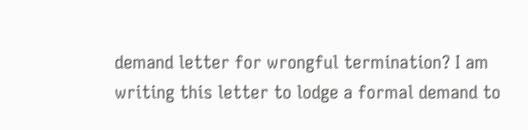demand letter for wrongful termination? I am writing this letter to lodge a formal demand to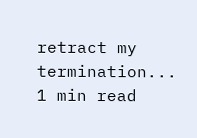retract my termination...
1 min read